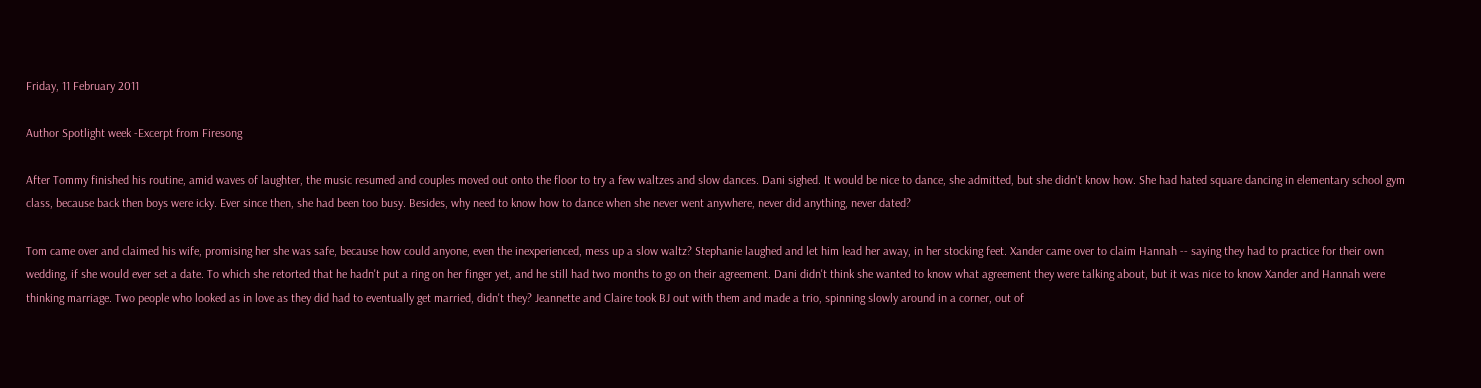Friday, 11 February 2011

Author Spotlight week -Excerpt from Firesong

After Tommy finished his routine, amid waves of laughter, the music resumed and couples moved out onto the floor to try a few waltzes and slow dances. Dani sighed. It would be nice to dance, she admitted, but she didn't know how. She had hated square dancing in elementary school gym class, because back then boys were icky. Ever since then, she had been too busy. Besides, why need to know how to dance when she never went anywhere, never did anything, never dated?

Tom came over and claimed his wife, promising her she was safe, because how could anyone, even the inexperienced, mess up a slow waltz? Stephanie laughed and let him lead her away, in her stocking feet. Xander came over to claim Hannah -- saying they had to practice for their own wedding, if she would ever set a date. To which she retorted that he hadn't put a ring on her finger yet, and he still had two months to go on their agreement. Dani didn't think she wanted to know what agreement they were talking about, but it was nice to know Xander and Hannah were thinking marriage. Two people who looked as in love as they did had to eventually get married, didn't they? Jeannette and Claire took BJ out with them and made a trio, spinning slowly around in a corner, out of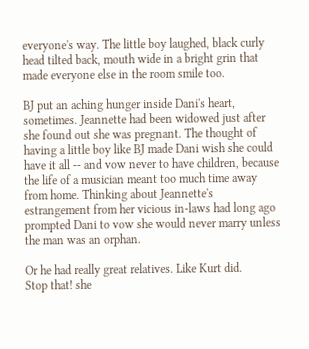everyone's way. The little boy laughed, black curly head tilted back, mouth wide in a bright grin that made everyone else in the room smile too.

BJ put an aching hunger inside Dani's heart, sometimes. Jeannette had been widowed just after she found out she was pregnant. The thought of having a little boy like BJ made Dani wish she could have it all -- and vow never to have children, because the life of a musician meant too much time away from home. Thinking about Jeannette's estrangement from her vicious in-laws had long ago prompted Dani to vow she would never marry unless the man was an orphan.

Or he had really great relatives. Like Kurt did.
Stop that! she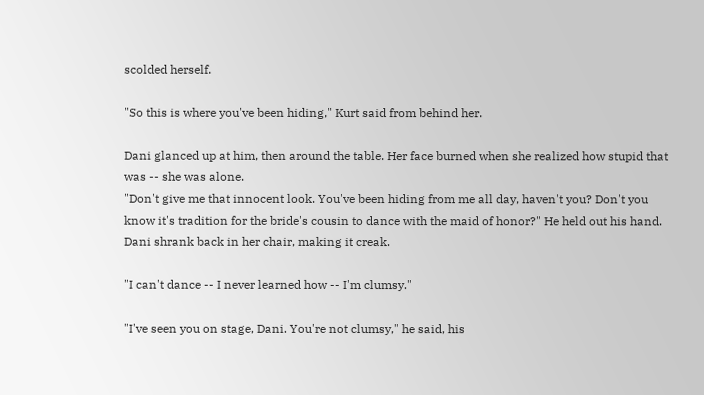scolded herself.

"So this is where you've been hiding," Kurt said from behind her.

Dani glanced up at him, then around the table. Her face burned when she realized how stupid that was -- she was alone.
"Don't give me that innocent look. You've been hiding from me all day, haven't you? Don't you know it's tradition for the bride's cousin to dance with the maid of honor?" He held out his hand. Dani shrank back in her chair, making it creak.

"I can't dance -- I never learned how -- I'm clumsy."

"I've seen you on stage, Dani. You're not clumsy," he said, his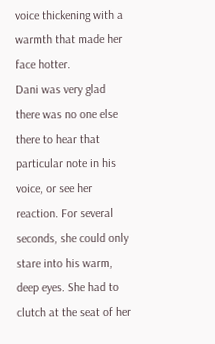voice thickening with a warmth that made her face hotter.
Dani was very glad there was no one else there to hear that particular note in his voice, or see her reaction. For several seconds, she could only stare into his warm, deep eyes. She had to clutch at the seat of her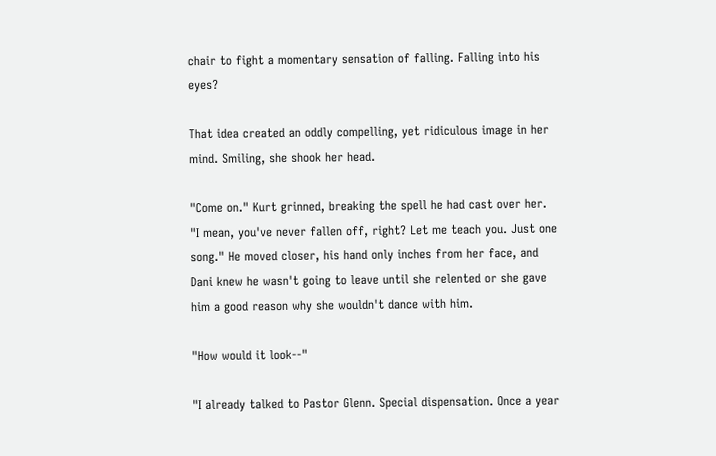chair to fight a momentary sensation of falling. Falling into his eyes?

That idea created an oddly compelling, yet ridiculous image in her mind. Smiling, she shook her head.

"Come on." Kurt grinned, breaking the spell he had cast over her. "I mean, you've never fallen off, right? Let me teach you. Just one song." He moved closer, his hand only inches from her face, and Dani knew he wasn't going to leave until she relented or she gave him a good reason why she wouldn't dance with him.

"How would it look--"

"I already talked to Pastor Glenn. Special dispensation. Once a year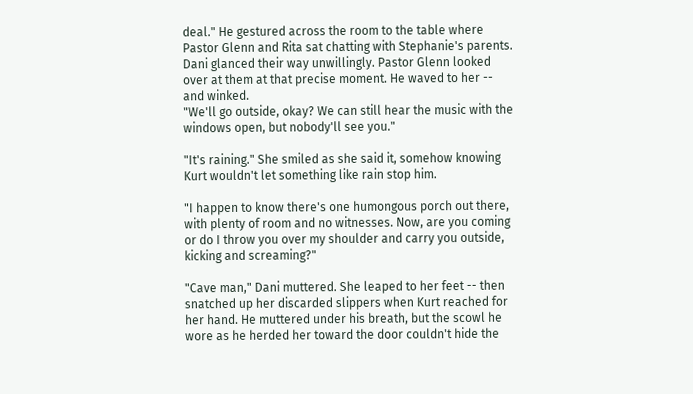deal." He gestured across the room to the table where Pastor Glenn and Rita sat chatting with Stephanie's parents. Dani glanced their way unwillingly. Pastor Glenn looked over at them at that precise moment. He waved to her -- and winked.
"We'll go outside, okay? We can still hear the music with the windows open, but nobody'll see you."

"It's raining." She smiled as she said it, somehow knowing Kurt wouldn't let something like rain stop him.

"I happen to know there's one humongous porch out there, with plenty of room and no witnesses. Now, are you coming or do I throw you over my shoulder and carry you outside, kicking and screaming?"

"Cave man," Dani muttered. She leaped to her feet -- then snatched up her discarded slippers when Kurt reached for her hand. He muttered under his breath, but the scowl he wore as he herded her toward the door couldn't hide the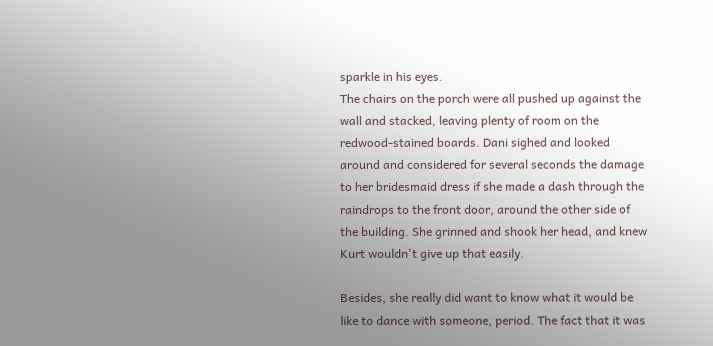sparkle in his eyes.
The chairs on the porch were all pushed up against the wall and stacked, leaving plenty of room on the redwood-stained boards. Dani sighed and looked around and considered for several seconds the damage to her bridesmaid dress if she made a dash through the raindrops to the front door, around the other side of the building. She grinned and shook her head, and knew Kurt wouldn't give up that easily.

Besides, she really did want to know what it would be like to dance with someone, period. The fact that it was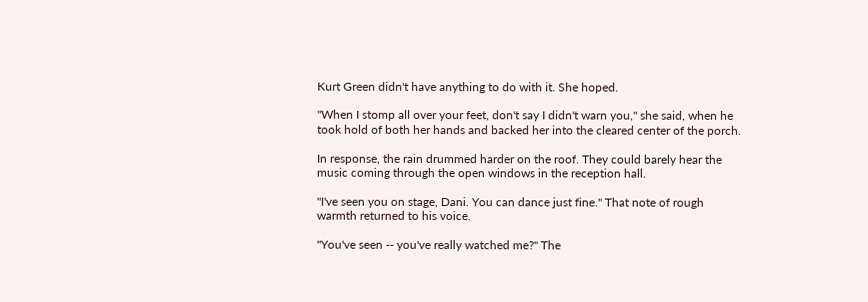Kurt Green didn't have anything to do with it. She hoped.

"When I stomp all over your feet, don't say I didn't warn you," she said, when he took hold of both her hands and backed her into the cleared center of the porch.

In response, the rain drummed harder on the roof. They could barely hear the music coming through the open windows in the reception hall.

"I've seen you on stage, Dani. You can dance just fine." That note of rough warmth returned to his voice.

"You've seen -- you've really watched me?" The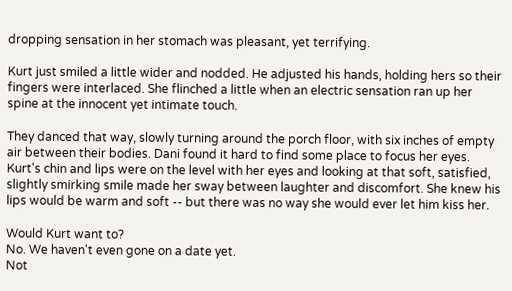dropping sensation in her stomach was pleasant, yet terrifying.

Kurt just smiled a little wider and nodded. He adjusted his hands, holding hers so their fingers were interlaced. She flinched a little when an electric sensation ran up her spine at the innocent yet intimate touch.

They danced that way, slowly turning around the porch floor, with six inches of empty air between their bodies. Dani found it hard to find some place to focus her eyes. Kurt's chin and lips were on the level with her eyes and looking at that soft, satisfied, slightly smirking smile made her sway between laughter and discomfort. She knew his lips would be warm and soft -- but there was no way she would ever let him kiss her.

Would Kurt want to?
No. We haven't even gone on a date yet.
Not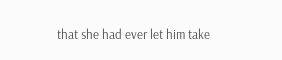that she had ever let him take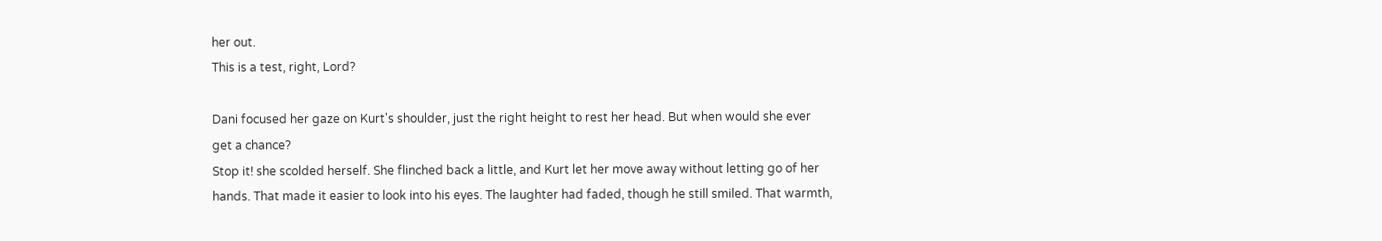her out.
This is a test, right, Lord?

Dani focused her gaze on Kurt's shoulder, just the right height to rest her head. But when would she ever get a chance?
Stop it! she scolded herself. She flinched back a little, and Kurt let her move away without letting go of her hands. That made it easier to look into his eyes. The laughter had faded, though he still smiled. That warmth,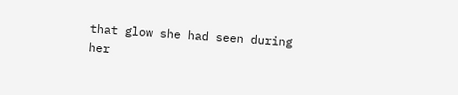that glow she had seen during her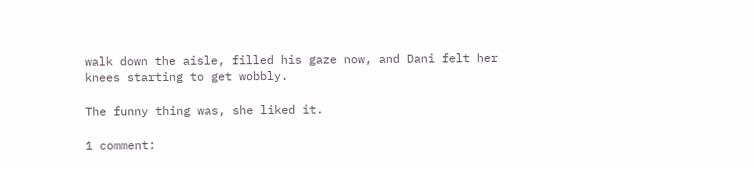walk down the aisle, filled his gaze now, and Dani felt her knees starting to get wobbly.

The funny thing was, she liked it.

1 comment: